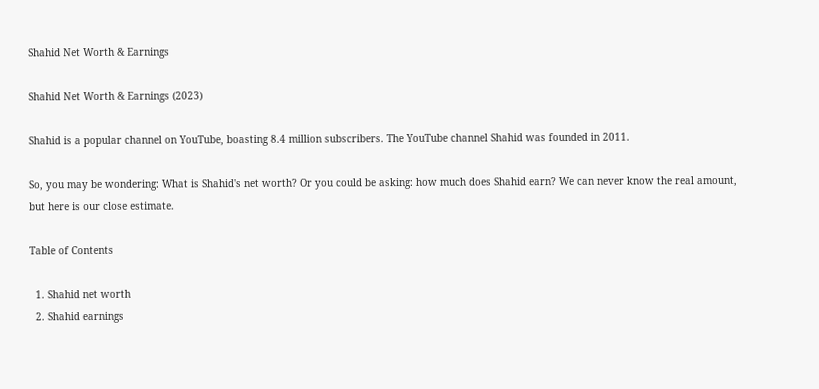Shahid Net Worth & Earnings

Shahid Net Worth & Earnings (2023)

Shahid is a popular channel on YouTube, boasting 8.4 million subscribers. The YouTube channel Shahid was founded in 2011.

So, you may be wondering: What is Shahid's net worth? Or you could be asking: how much does Shahid earn? We can never know the real amount, but here is our close estimate.

Table of Contents

  1. Shahid net worth
  2. Shahid earnings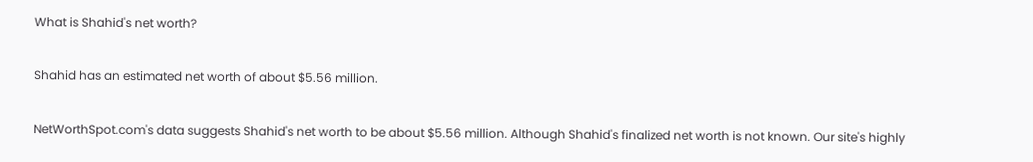What is Shahid's net worth?

Shahid has an estimated net worth of about $5.56 million.

NetWorthSpot.com's data suggests Shahid's net worth to be about $5.56 million. Although Shahid's finalized net worth is not known. Our site's highly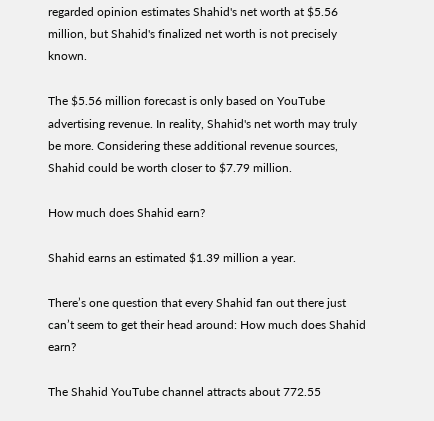regarded opinion estimates Shahid's net worth at $5.56 million, but Shahid's finalized net worth is not precisely known.

The $5.56 million forecast is only based on YouTube advertising revenue. In reality, Shahid's net worth may truly be more. Considering these additional revenue sources, Shahid could be worth closer to $7.79 million.

How much does Shahid earn?

Shahid earns an estimated $1.39 million a year.

There’s one question that every Shahid fan out there just can’t seem to get their head around: How much does Shahid earn?

The Shahid YouTube channel attracts about 772.55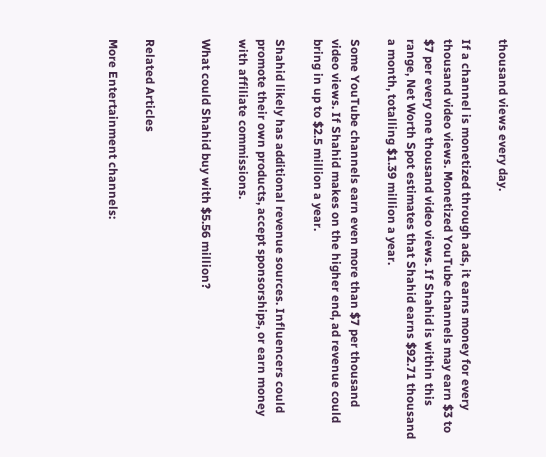thousand views every day.

If a channel is monetized through ads, it earns money for every thousand video views. Monetized YouTube channels may earn $3 to $7 per every one thousand video views. If Shahid is within this range, Net Worth Spot estimates that Shahid earns $92.71 thousand a month, totalling $1.39 million a year.

Some YouTube channels earn even more than $7 per thousand video views. If Shahid makes on the higher end, ad revenue could bring in up to $2.5 million a year.

Shahid likely has additional revenue sources. Influencers could promote their own products, accept sponsorships, or earn money with affiliate commissions.

What could Shahid buy with $5.56 million?


Related Articles

More Entertainment channels: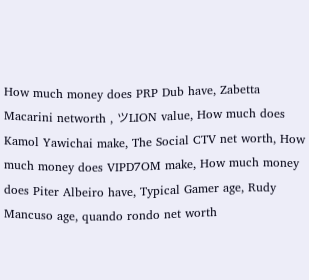How much money does PRP Dub have, Zabetta Macarini networth , ツLION value, How much does Kamol Yawichai make, The Social CTV net worth, How much money does VIPD7OM make, How much money does Piter Albeiro have, Typical Gamer age, Rudy Mancuso age, quando rondo net worth